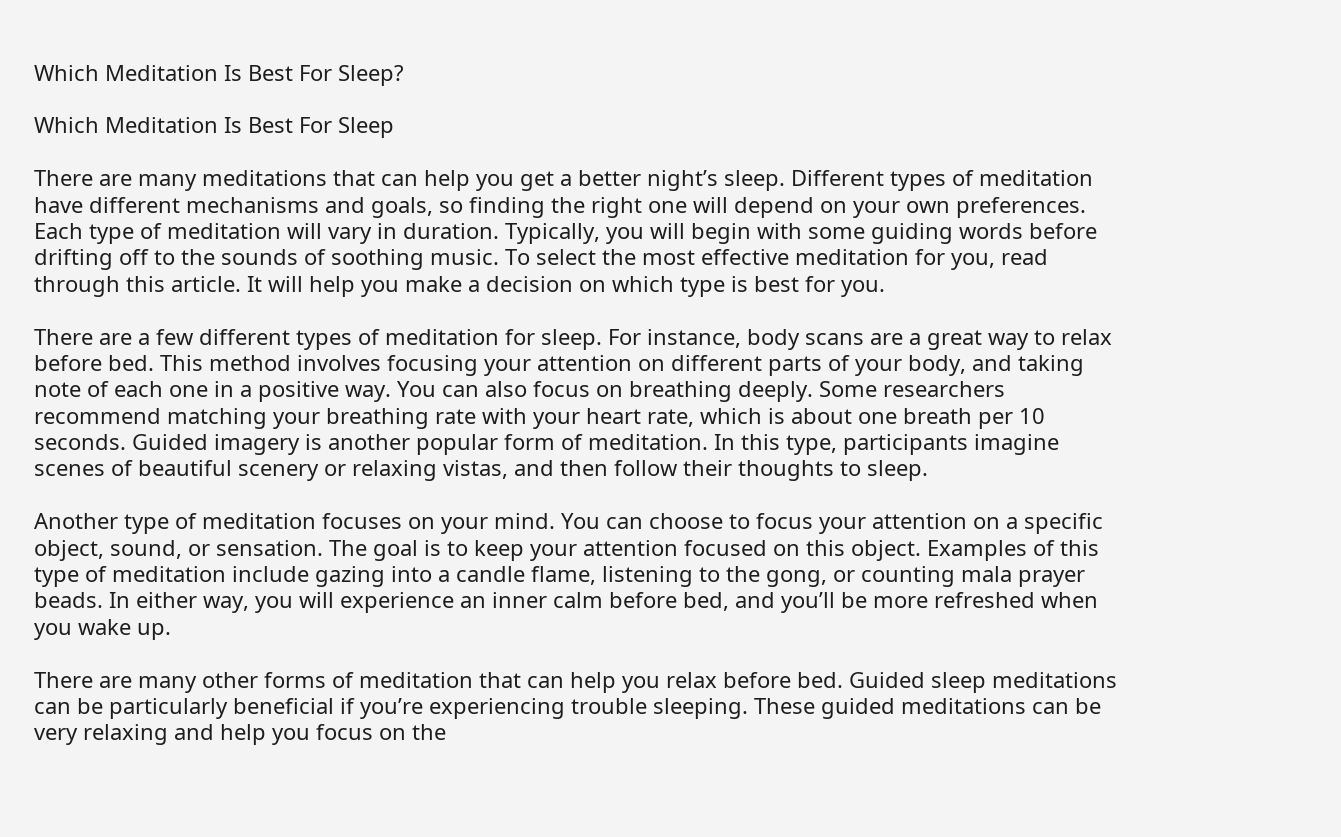Which Meditation Is Best For Sleep?

Which Meditation Is Best For Sleep

There are many meditations that can help you get a better night’s sleep. Different types of meditation have different mechanisms and goals, so finding the right one will depend on your own preferences. Each type of meditation will vary in duration. Typically, you will begin with some guiding words before drifting off to the sounds of soothing music. To select the most effective meditation for you, read through this article. It will help you make a decision on which type is best for you.

There are a few different types of meditation for sleep. For instance, body scans are a great way to relax before bed. This method involves focusing your attention on different parts of your body, and taking note of each one in a positive way. You can also focus on breathing deeply. Some researchers recommend matching your breathing rate with your heart rate, which is about one breath per 10 seconds. Guided imagery is another popular form of meditation. In this type, participants imagine scenes of beautiful scenery or relaxing vistas, and then follow their thoughts to sleep.

Another type of meditation focuses on your mind. You can choose to focus your attention on a specific object, sound, or sensation. The goal is to keep your attention focused on this object. Examples of this type of meditation include gazing into a candle flame, listening to the gong, or counting mala prayer beads. In either way, you will experience an inner calm before bed, and you’ll be more refreshed when you wake up.

There are many other forms of meditation that can help you relax before bed. Guided sleep meditations can be particularly beneficial if you’re experiencing trouble sleeping. These guided meditations can be very relaxing and help you focus on the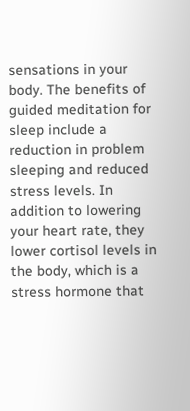sensations in your body. The benefits of guided meditation for sleep include a reduction in problem sleeping and reduced stress levels. In addition to lowering your heart rate, they lower cortisol levels in the body, which is a stress hormone that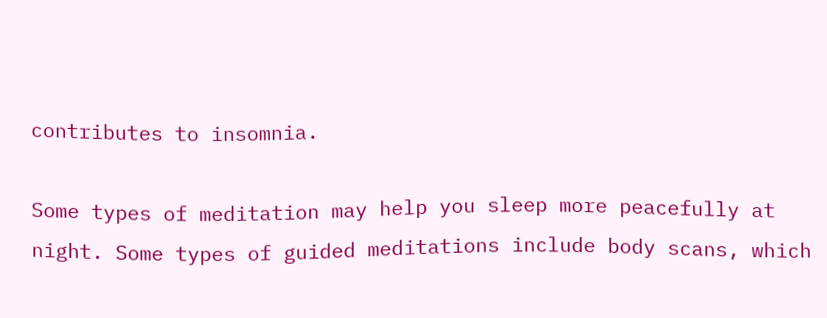contributes to insomnia.

Some types of meditation may help you sleep more peacefully at night. Some types of guided meditations include body scans, which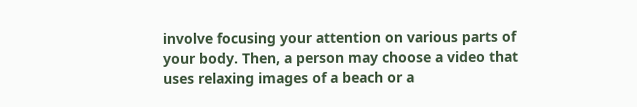involve focusing your attention on various parts of your body. Then, a person may choose a video that uses relaxing images of a beach or a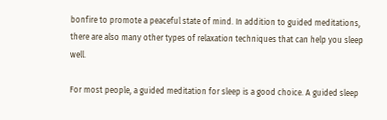bonfire to promote a peaceful state of mind. In addition to guided meditations, there are also many other types of relaxation techniques that can help you sleep well.

For most people, a guided meditation for sleep is a good choice. A guided sleep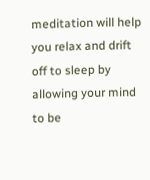meditation will help you relax and drift off to sleep by allowing your mind to be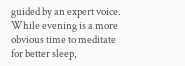guided by an expert voice. While evening is a more obvious time to meditate for better sleep,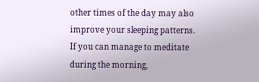other times of the day may also improve your sleeping patterns. If you can manage to meditate during the morning,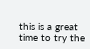this is a great time to try the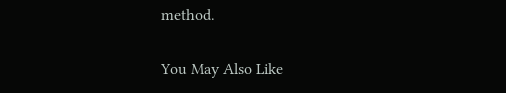method.

You May Also Like